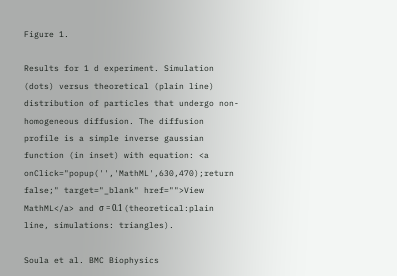Figure 1.

Results for 1 d experiment. Simulation (dots) versus theoretical (plain line) distribution of particles that undergo non-homogeneous diffusion. The diffusion profile is a simple inverse gaussian function (in inset) with equation: <a onClick="popup('','MathML',630,470);return false;" target="_blank" href="">View MathML</a> and σ = 0.1 (theoretical:plain line, simulations: triangles).

Soula et al. BMC Biophysics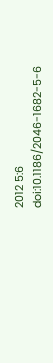2012 5:6   doi:10.1186/2046-1682-5-6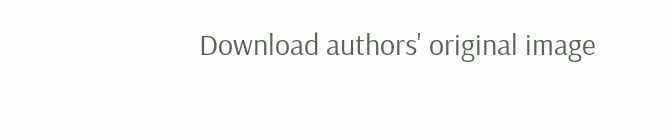Download authors' original image